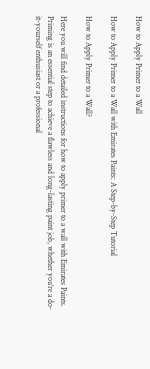How to Apply Primer to a Wall

How to Apply Primer to a Wall with Emirates Paints: A Step-by-Step Tutorial

How to Apply Primer to a Wall?

Here you will find detailed instructions for how to apply primer to a wall with Emirates Paints. Priming is an essential step to achieve a flawless and long-lasting paint job, whether you’re a do-it-yourself enthusiast or a professional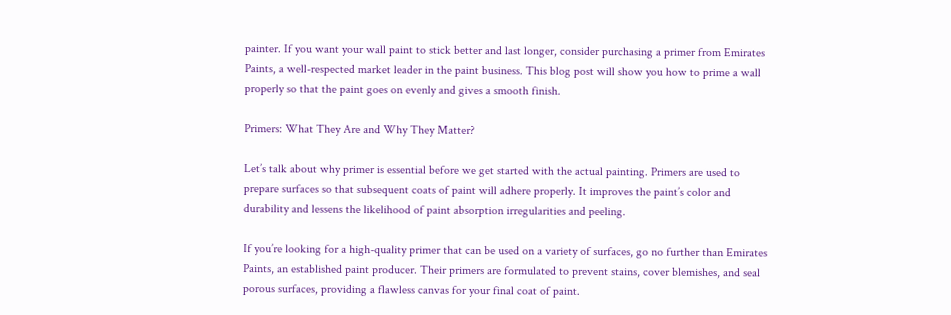painter. If you want your wall paint to stick better and last longer, consider purchasing a primer from Emirates Paints, a well-respected market leader in the paint business. This blog post will show you how to prime a wall properly so that the paint goes on evenly and gives a smooth finish.

Primers: What They Are and Why They Matter?

Let’s talk about why primer is essential before we get started with the actual painting. Primers are used to prepare surfaces so that subsequent coats of paint will adhere properly. It improves the paint’s color and durability and lessens the likelihood of paint absorption irregularities and peeling.

If you’re looking for a high-quality primer that can be used on a variety of surfaces, go no further than Emirates Paints, an established paint producer. Their primers are formulated to prevent stains, cover blemishes, and seal porous surfaces, providing a flawless canvas for your final coat of paint.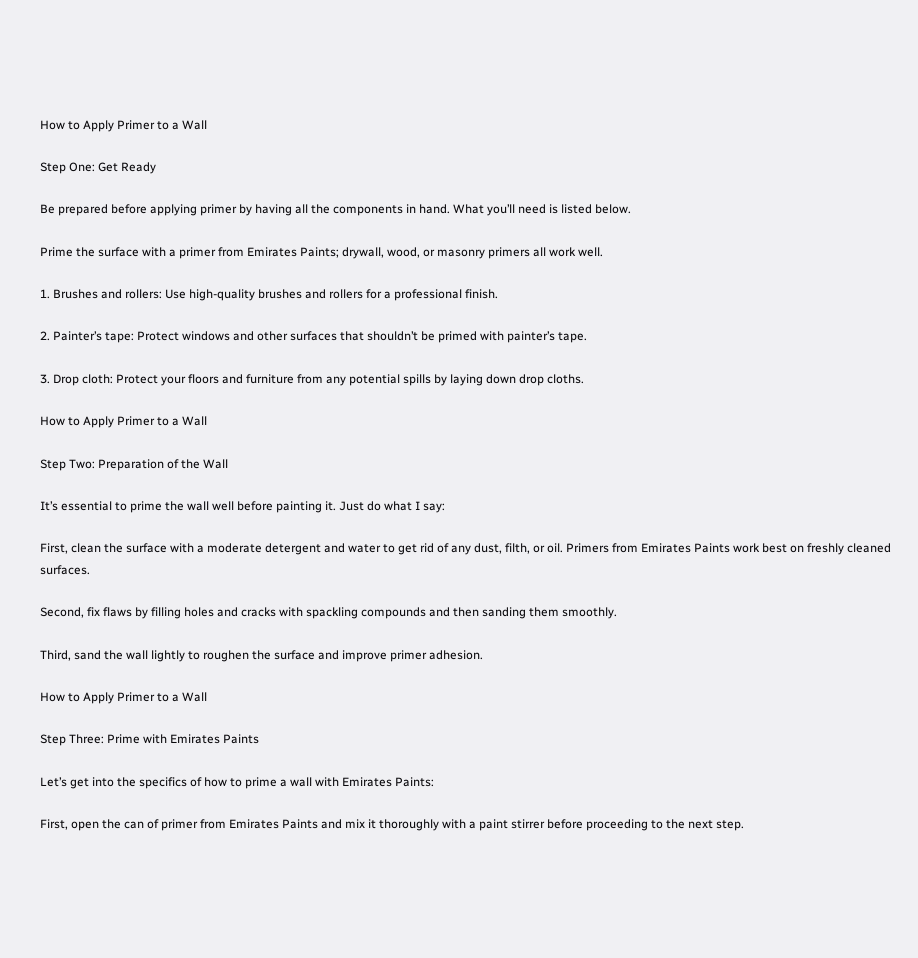How to Apply Primer to a Wall

Step One: Get Ready

Be prepared before applying primer by having all the components in hand. What you’ll need is listed below.

Prime the surface with a primer from Emirates Paints; drywall, wood, or masonry primers all work well.

1. Brushes and rollers: Use high-quality brushes and rollers for a professional finish.

2. Painter’s tape: Protect windows and other surfaces that shouldn’t be primed with painter’s tape.

3. Drop cloth: Protect your floors and furniture from any potential spills by laying down drop cloths.

How to Apply Primer to a Wall

Step Two: Preparation of the Wall

It’s essential to prime the wall well before painting it. Just do what I say:

First, clean the surface with a moderate detergent and water to get rid of any dust, filth, or oil. Primers from Emirates Paints work best on freshly cleaned surfaces.

Second, fix flaws by filling holes and cracks with spackling compounds and then sanding them smoothly.

Third, sand the wall lightly to roughen the surface and improve primer adhesion.

How to Apply Primer to a Wall

Step Three: Prime with Emirates Paints

Let’s get into the specifics of how to prime a wall with Emirates Paints:

First, open the can of primer from Emirates Paints and mix it thoroughly with a paint stirrer before proceeding to the next step.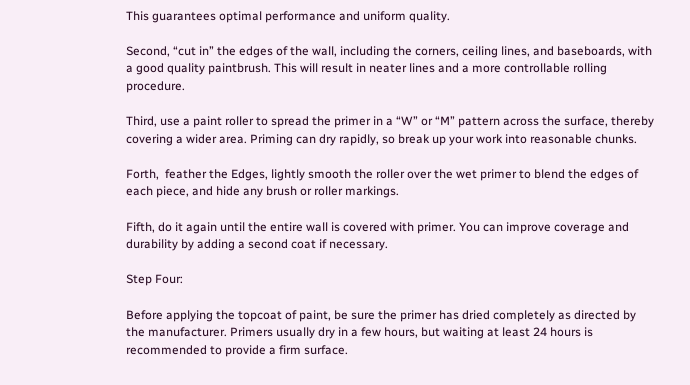This guarantees optimal performance and uniform quality.

Second, “cut in” the edges of the wall, including the corners, ceiling lines, and baseboards, with a good quality paintbrush. This will result in neater lines and a more controllable rolling procedure.

Third, use a paint roller to spread the primer in a “W” or “M” pattern across the surface, thereby covering a wider area. Priming can dry rapidly, so break up your work into reasonable chunks.

Forth,  feather the Edges, lightly smooth the roller over the wet primer to blend the edges of each piece, and hide any brush or roller markings.

Fifth, do it again until the entire wall is covered with primer. You can improve coverage and durability by adding a second coat if necessary.

Step Four:

Before applying the topcoat of paint, be sure the primer has dried completely as directed by the manufacturer. Primers usually dry in a few hours, but waiting at least 24 hours is recommended to provide a firm surface.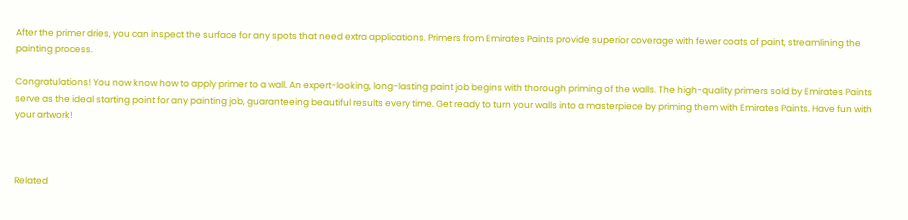After the primer dries, you can inspect the surface for any spots that need extra applications. Primers from Emirates Paints provide superior coverage with fewer coats of paint, streamlining the painting process.

Congratulations! You now know how to apply primer to a wall. An expert-looking, long-lasting paint job begins with thorough priming of the walls. The high-quality primers sold by Emirates Paints serve as the ideal starting point for any painting job, guaranteeing beautiful results every time. Get ready to turn your walls into a masterpiece by priming them with Emirates Paints. Have fun with your artwork!



Related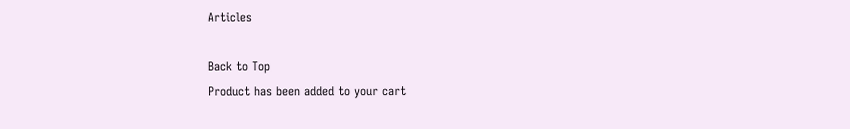Articles

Back to Top
Product has been added to your cart